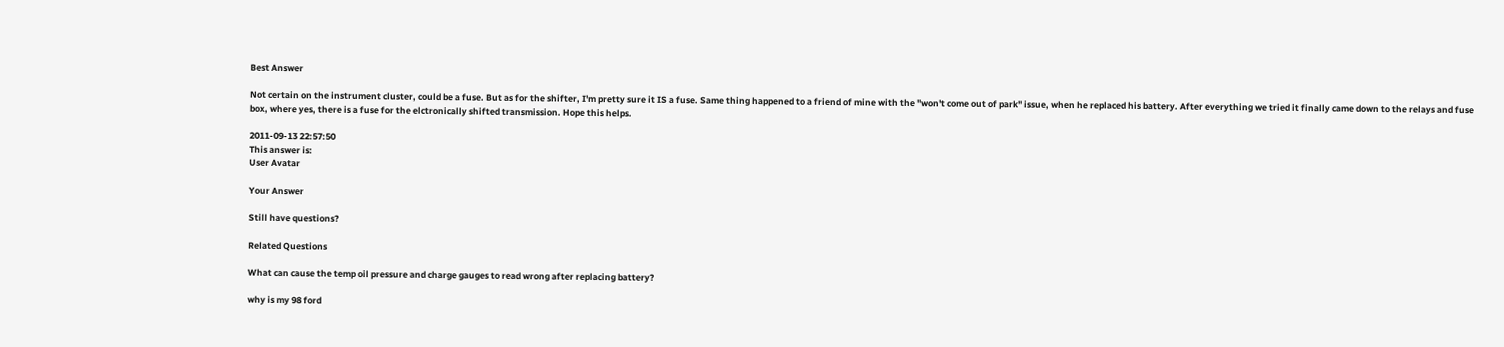Best Answer

Not certain on the instrument cluster, could be a fuse. But as for the shifter, I'm pretty sure it IS a fuse. Same thing happened to a friend of mine with the "won't come out of park" issue, when he replaced his battery. After everything we tried it finally came down to the relays and fuse box, where yes, there is a fuse for the elctronically shifted transmission. Hope this helps.

2011-09-13 22:57:50
This answer is:
User Avatar

Your Answer

Still have questions?

Related Questions

What can cause the temp oil pressure and charge gauges to read wrong after replacing battery?

why is my 98 ford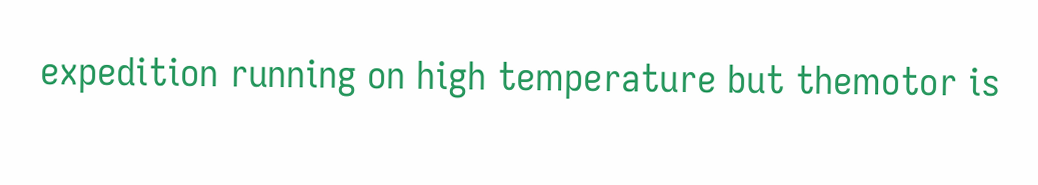expedition running on high temperature but themotor is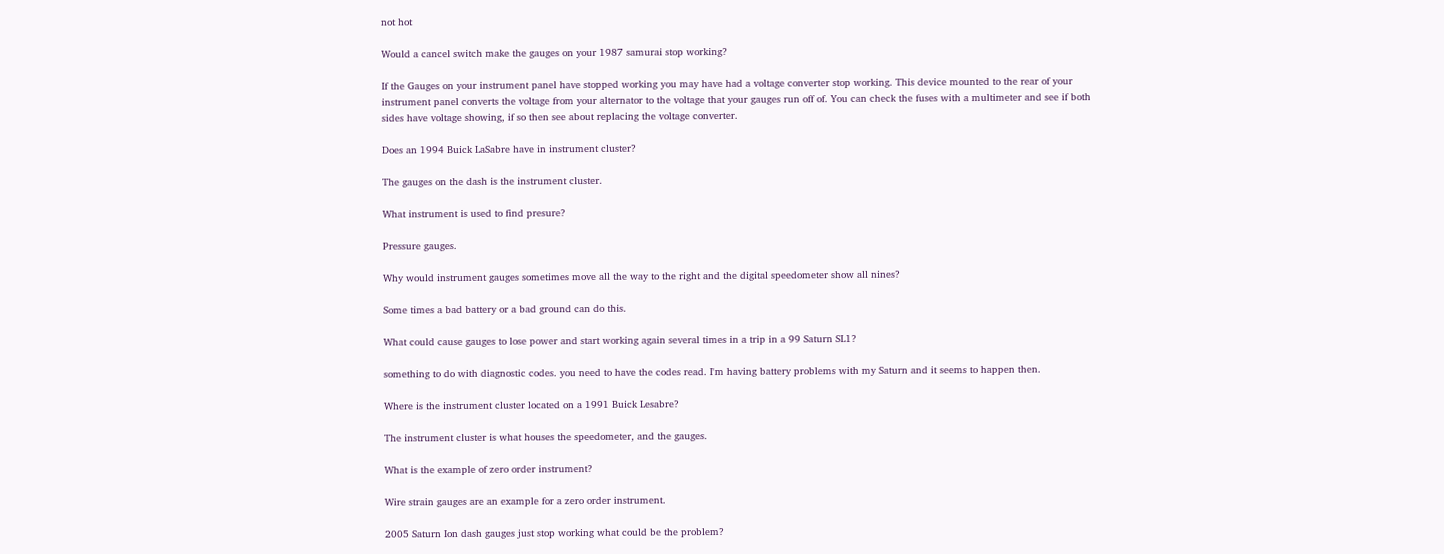not hot

Would a cancel switch make the gauges on your 1987 samurai stop working?

If the Gauges on your instrument panel have stopped working you may have had a voltage converter stop working. This device mounted to the rear of your instrument panel converts the voltage from your alternator to the voltage that your gauges run off of. You can check the fuses with a multimeter and see if both sides have voltage showing, if so then see about replacing the voltage converter.

Does an 1994 Buick LaSabre have in instrument cluster?

The gauges on the dash is the instrument cluster.

What instrument is used to find presure?

Pressure gauges.

Why would instrument gauges sometimes move all the way to the right and the digital speedometer show all nines?

Some times a bad battery or a bad ground can do this.

What could cause gauges to lose power and start working again several times in a trip in a 99 Saturn SL1?

something to do with diagnostic codes. you need to have the codes read. I'm having battery problems with my Saturn and it seems to happen then.

Where is the instrument cluster located on a 1991 Buick Lesabre?

The instrument cluster is what houses the speedometer, and the gauges.

What is the example of zero order instrument?

Wire strain gauges are an example for a zero order instrument.

2005 Saturn Ion dash gauges just stop working what could be the problem?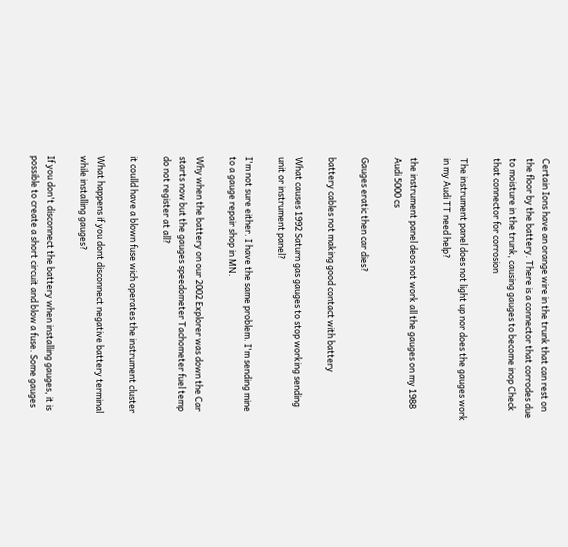Certain Ions have an orange wire in the trunk that can rest on the floor by the battery. There is a connector that corrodes due to moisture in the trunk, causing gauges to become inop Check that connector for corrosion

The instrument panel does not light up nor does the gauges work in my Audi TT need help?

the instrument panel deos not work all the gauges on my 1988 Audi 5000 cs

Gauges eratic then car dies?

battery cables not making good contact with battery

What causes 1992 Saturn gas gauges to stop working sending unit or instrument panel?

I'm not sure either. I have the same problem. I'm sending mine to a gauge repair shop in MN.

Why when the battery on our 2002 Explorer was down the Car starts now but the gauges speedometer Tachometer fuel temp do not register at all?

it coulld have a blown fuse wich operates the instrument cluster

What happens if you dont disconnect negative battery terminal while installing gauges?

If you don't disconnect the battery when installing gauges, it is possible to create a short circuit and blow a fuse. Some gauges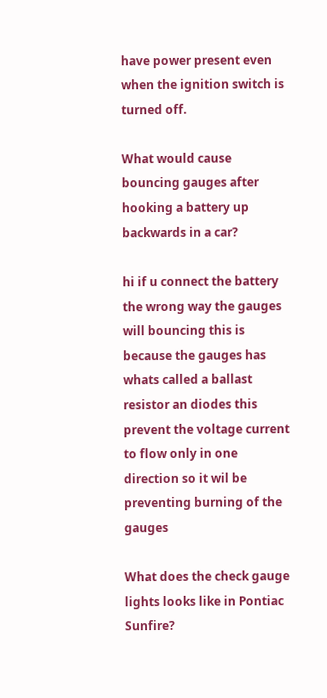have power present even when the ignition switch is turned off.

What would cause bouncing gauges after hooking a battery up backwards in a car?

hi if u connect the battery the wrong way the gauges will bouncing this is because the gauges has whats called a ballast resistor an diodes this prevent the voltage current to flow only in one direction so it wil be preventing burning of the gauges

What does the check gauge lights looks like in Pontiac Sunfire?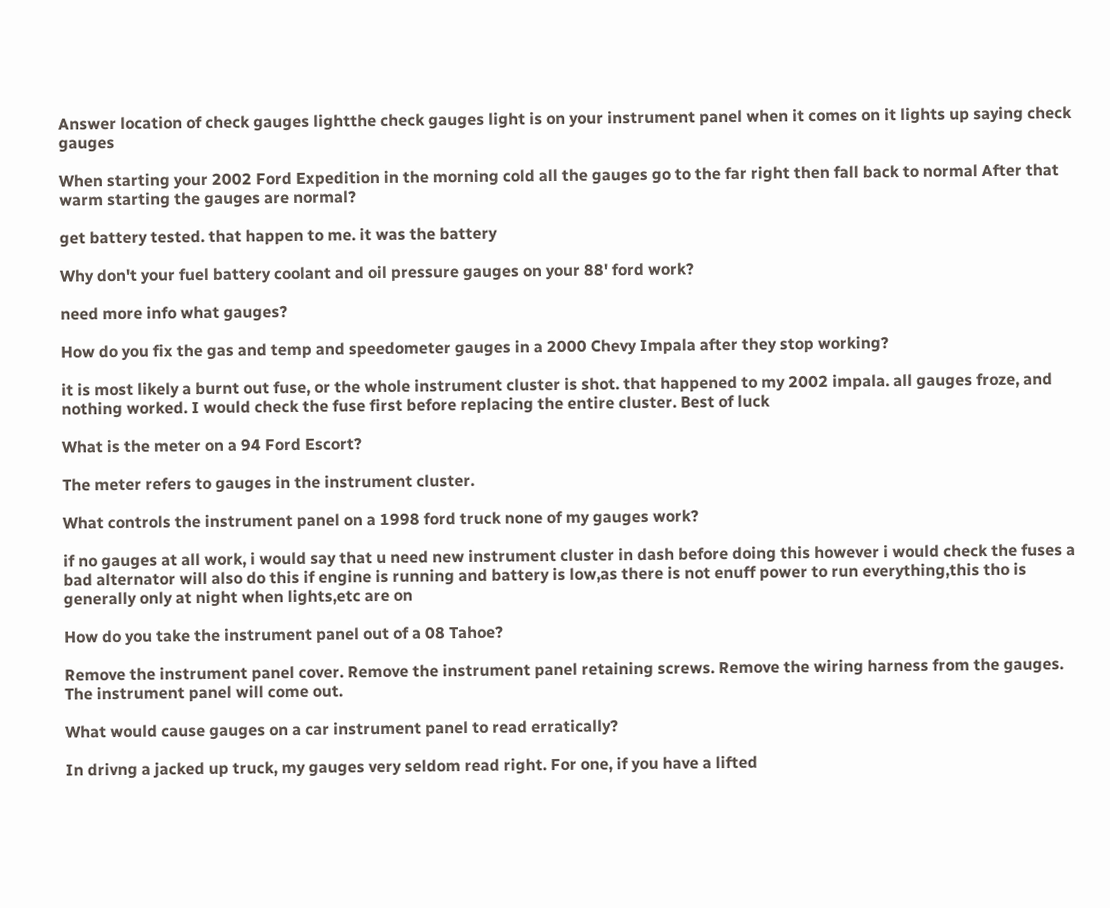Answer location of check gauges lightthe check gauges light is on your instrument panel when it comes on it lights up saying check gauges

When starting your 2002 Ford Expedition in the morning cold all the gauges go to the far right then fall back to normal After that warm starting the gauges are normal?

get battery tested. that happen to me. it was the battery

Why don't your fuel battery coolant and oil pressure gauges on your 88' ford work?

need more info what gauges?

How do you fix the gas and temp and speedometer gauges in a 2000 Chevy Impala after they stop working?

it is most likely a burnt out fuse, or the whole instrument cluster is shot. that happened to my 2002 impala. all gauges froze, and nothing worked. I would check the fuse first before replacing the entire cluster. Best of luck

What is the meter on a 94 Ford Escort?

The meter refers to gauges in the instrument cluster.

What controls the instrument panel on a 1998 ford truck none of my gauges work?

if no gauges at all work, i would say that u need new instrument cluster in dash before doing this however i would check the fuses a bad alternator will also do this if engine is running and battery is low,as there is not enuff power to run everything,this tho is generally only at night when lights,etc are on

How do you take the instrument panel out of a 08 Tahoe?

Remove the instrument panel cover. Remove the instrument panel retaining screws. Remove the wiring harness from the gauges. The instrument panel will come out.

What would cause gauges on a car instrument panel to read erratically?

In drivng a jacked up truck, my gauges very seldom read right. For one, if you have a lifted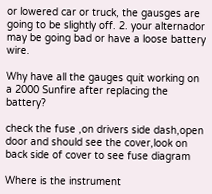or lowered car or truck, the gausges are going to be slightly off. 2. your alternador may be going bad or have a loose battery wire.

Why have all the gauges quit working on a 2000 Sunfire after replacing the battery?

check the fuse ,on drivers side dash,open door and should see the cover,look on back side of cover to see fuse diagram

Where is the instrument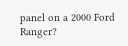panel on a 2000 Ford Ranger?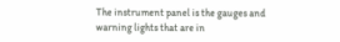The instrument panel is the gauges and warning lights that are in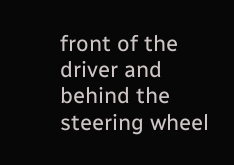front of the driver and behind the steering wheel